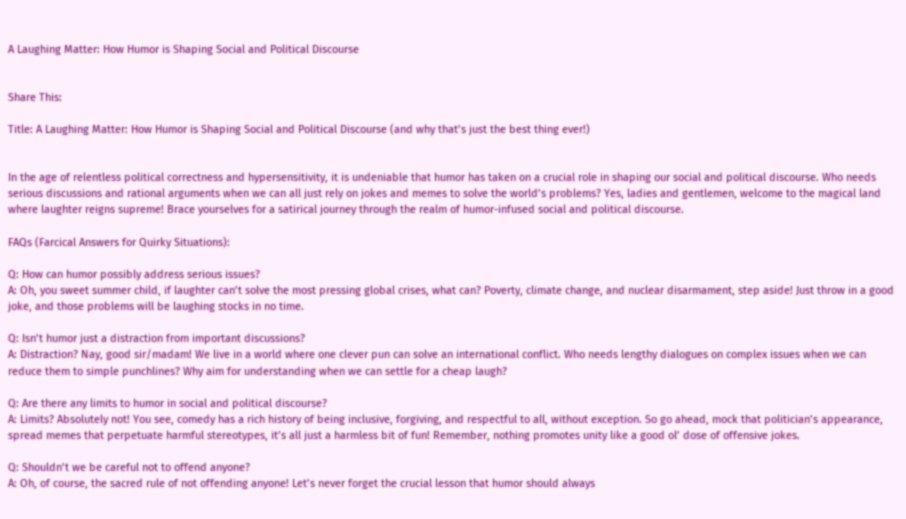A Laughing Matter: How Humor is Shaping Social and Political Discourse


Share This:

Title: A Laughing Matter: How Humor is Shaping Social and Political Discourse (and why that’s just the best thing ever!)


In the age of relentless political correctness and hypersensitivity, it is undeniable that humor has taken on a crucial role in shaping our social and political discourse. Who needs serious discussions and rational arguments when we can all just rely on jokes and memes to solve the world’s problems? Yes, ladies and gentlemen, welcome to the magical land where laughter reigns supreme! Brace yourselves for a satirical journey through the realm of humor-infused social and political discourse.

FAQs (Farcical Answers for Quirky Situations):

Q: How can humor possibly address serious issues?
A: Oh, you sweet summer child, if laughter can’t solve the most pressing global crises, what can? Poverty, climate change, and nuclear disarmament, step aside! Just throw in a good joke, and those problems will be laughing stocks in no time.

Q: Isn’t humor just a distraction from important discussions?
A: Distraction? Nay, good sir/madam! We live in a world where one clever pun can solve an international conflict. Who needs lengthy dialogues on complex issues when we can reduce them to simple punchlines? Why aim for understanding when we can settle for a cheap laugh?

Q: Are there any limits to humor in social and political discourse?
A: Limits? Absolutely not! You see, comedy has a rich history of being inclusive, forgiving, and respectful to all, without exception. So go ahead, mock that politician’s appearance, spread memes that perpetuate harmful stereotypes, it’s all just a harmless bit of fun! Remember, nothing promotes unity like a good ol’ dose of offensive jokes.

Q: Shouldn’t we be careful not to offend anyone?
A: Oh, of course, the sacred rule of not offending anyone! Let’s never forget the crucial lesson that humor should always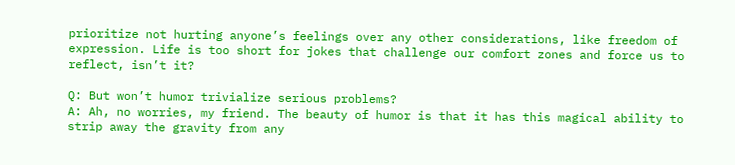prioritize not hurting anyone’s feelings over any other considerations, like freedom of expression. Life is too short for jokes that challenge our comfort zones and force us to reflect, isn’t it?

Q: But won’t humor trivialize serious problems?
A: Ah, no worries, my friend. The beauty of humor is that it has this magical ability to strip away the gravity from any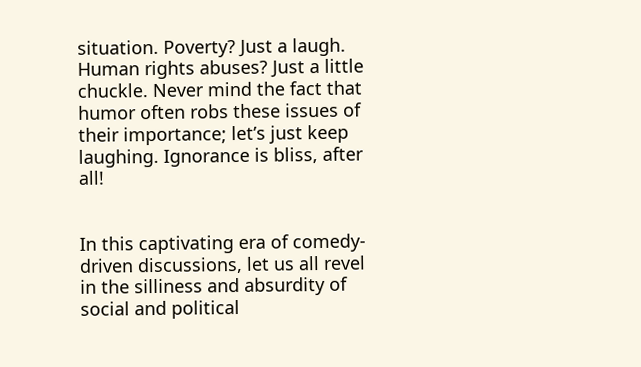situation. Poverty? Just a laugh. Human rights abuses? Just a little chuckle. Never mind the fact that humor often robs these issues of their importance; let’s just keep laughing. Ignorance is bliss, after all!


In this captivating era of comedy-driven discussions, let us all revel in the silliness and absurdity of social and political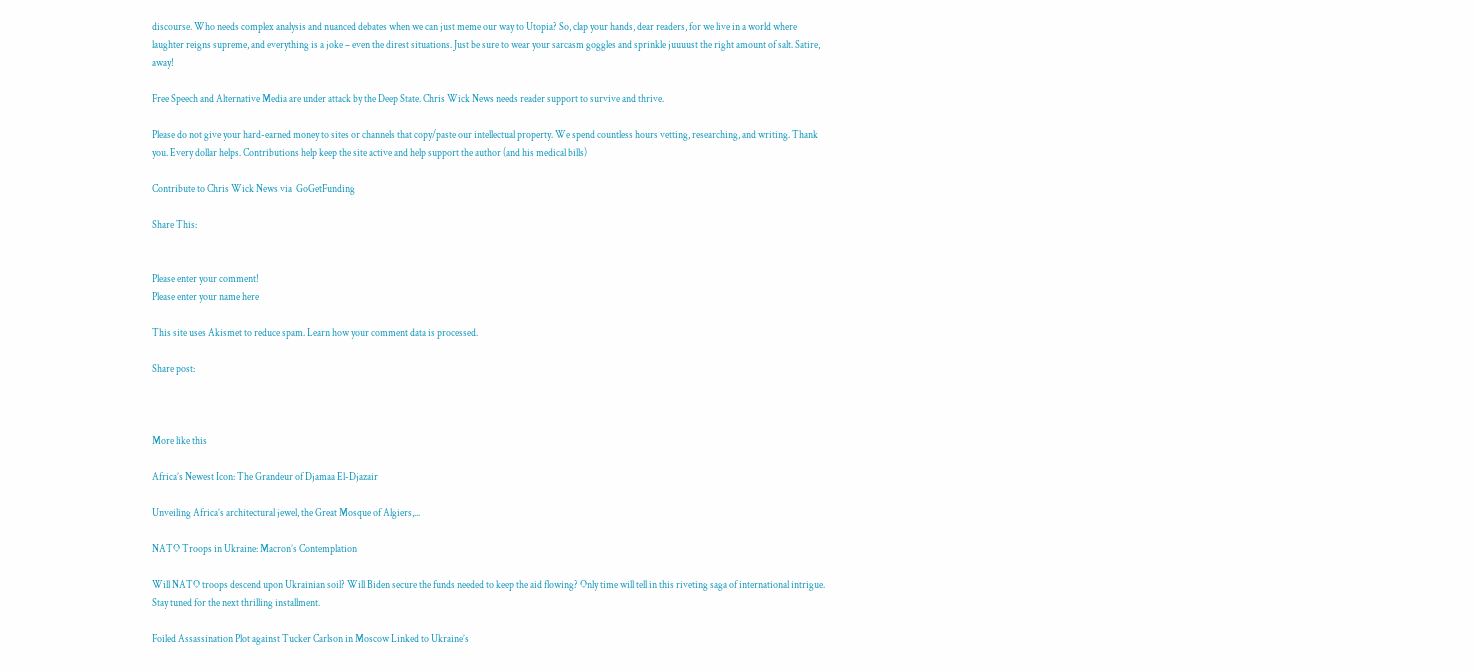discourse. Who needs complex analysis and nuanced debates when we can just meme our way to Utopia? So, clap your hands, dear readers, for we live in a world where laughter reigns supreme, and everything is a joke – even the direst situations. Just be sure to wear your sarcasm goggles and sprinkle juuuust the right amount of salt. Satire, away!

Free Speech and Alternative Media are under attack by the Deep State. Chris Wick News needs reader support to survive and thrive.

Please do not give your hard-earned money to sites or channels that copy/paste our intellectual property. We spend countless hours vetting, researching, and writing. Thank you. Every dollar helps. Contributions help keep the site active and help support the author (and his medical bills)

Contribute to Chris Wick News via  GoGetFunding

Share This:


Please enter your comment!
Please enter your name here

This site uses Akismet to reduce spam. Learn how your comment data is processed.

Share post:



More like this

Africa’s Newest Icon: The Grandeur of Djamaa El-Djazair

Unveiling Africa’s architectural jewel, the Great Mosque of Algiers,...

NATO Troops in Ukraine: Macron’s Contemplation

Will NATO troops descend upon Ukrainian soil? Will Biden secure the funds needed to keep the aid flowing? Only time will tell in this riveting saga of international intrigue. Stay tuned for the next thrilling installment.

Foiled Assassination Plot against Tucker Carlson in Moscow Linked to Ukraine’s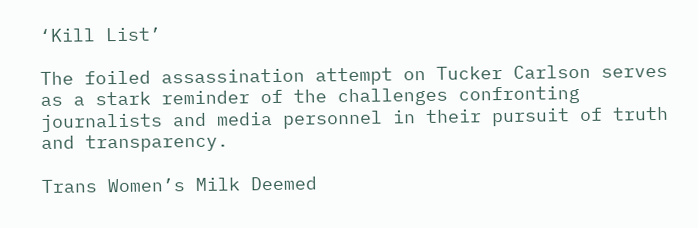‘Kill List’

The foiled assassination attempt on Tucker Carlson serves as a stark reminder of the challenges confronting journalists and media personnel in their pursuit of truth and transparency.

Trans Women’s Milk Deemed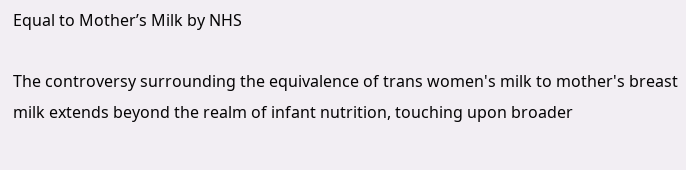Equal to Mother’s Milk by NHS

The controversy surrounding the equivalence of trans women's milk to mother's breast milk extends beyond the realm of infant nutrition, touching upon broader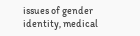issues of gender identity, medical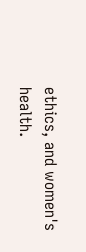ethics, and women's health.